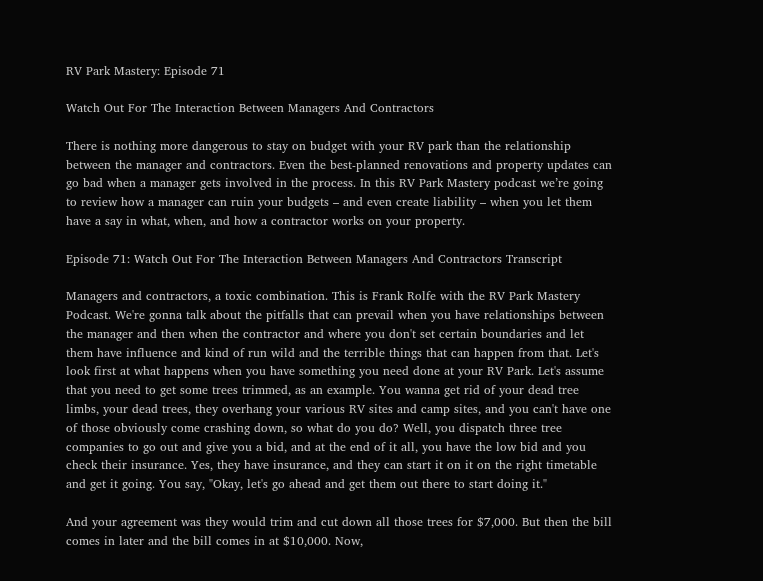RV Park Mastery: Episode 71

Watch Out For The Interaction Between Managers And Contractors

There is nothing more dangerous to stay on budget with your RV park than the relationship between the manager and contractors. Even the best-planned renovations and property updates can go bad when a manager gets involved in the process. In this RV Park Mastery podcast we’re going to review how a manager can ruin your budgets – and even create liability – when you let them have a say in what, when, and how a contractor works on your property.

Episode 71: Watch Out For The Interaction Between Managers And Contractors Transcript

Managers and contractors, a toxic combination. This is Frank Rolfe with the RV Park Mastery Podcast. We're gonna talk about the pitfalls that can prevail when you have relationships between the manager and then when the contractor and where you don't set certain boundaries and let them have influence and kind of run wild and the terrible things that can happen from that. Let's look first at what happens when you have something you need done at your RV Park. Let's assume that you need to get some trees trimmed, as an example. You wanna get rid of your dead tree limbs, your dead trees, they overhang your various RV sites and camp sites, and you can't have one of those obviously come crashing down, so what do you do? Well, you dispatch three tree companies to go out and give you a bid, and at the end of it all, you have the low bid and you check their insurance. Yes, they have insurance, and they can start it on it on the right timetable and get it going. You say, "Okay, let's go ahead and get them out there to start doing it."

And your agreement was they would trim and cut down all those trees for $7,000. But then the bill comes in later and the bill comes in at $10,000. Now,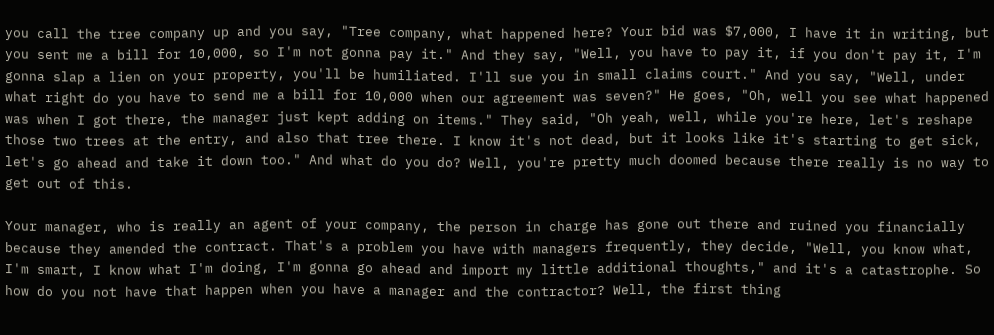you call the tree company up and you say, "Tree company, what happened here? Your bid was $7,000, I have it in writing, but you sent me a bill for 10,000, so I'm not gonna pay it." And they say, "Well, you have to pay it, if you don't pay it, I'm gonna slap a lien on your property, you'll be humiliated. I'll sue you in small claims court." And you say, "Well, under what right do you have to send me a bill for 10,000 when our agreement was seven?" He goes, "Oh, well you see what happened was when I got there, the manager just kept adding on items." They said, "Oh yeah, well, while you're here, let's reshape those two trees at the entry, and also that tree there. I know it's not dead, but it looks like it's starting to get sick, let's go ahead and take it down too." And what do you do? Well, you're pretty much doomed because there really is no way to get out of this.

Your manager, who is really an agent of your company, the person in charge has gone out there and ruined you financially because they amended the contract. That's a problem you have with managers frequently, they decide, "Well, you know what, I'm smart, I know what I'm doing, I'm gonna go ahead and import my little additional thoughts," and it's a catastrophe. So how do you not have that happen when you have a manager and the contractor? Well, the first thing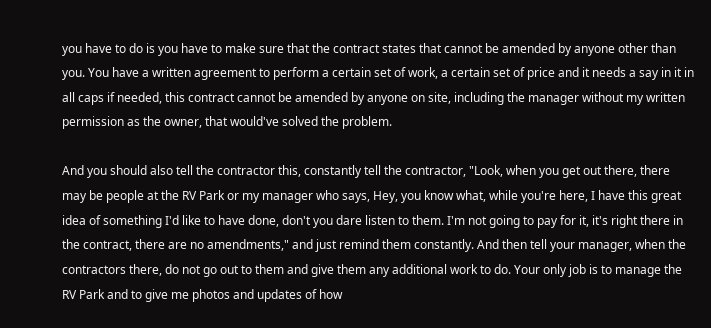you have to do is you have to make sure that the contract states that cannot be amended by anyone other than you. You have a written agreement to perform a certain set of work, a certain set of price and it needs a say in it in all caps if needed, this contract cannot be amended by anyone on site, including the manager without my written permission as the owner, that would've solved the problem.

And you should also tell the contractor this, constantly tell the contractor, "Look, when you get out there, there may be people at the RV Park or my manager who says, Hey, you know what, while you're here, I have this great idea of something I'd like to have done, don't you dare listen to them. I'm not going to pay for it, it's right there in the contract, there are no amendments," and just remind them constantly. And then tell your manager, when the contractors there, do not go out to them and give them any additional work to do. Your only job is to manage the RV Park and to give me photos and updates of how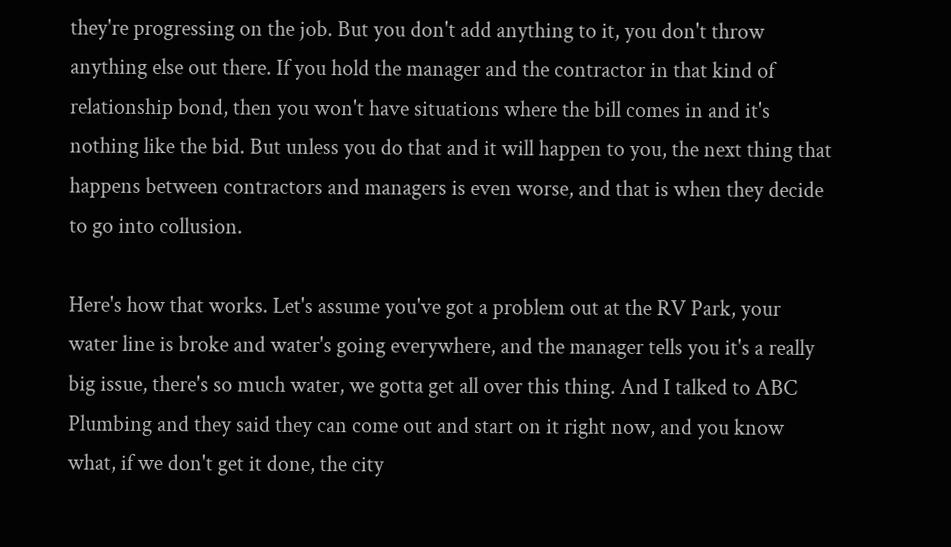they're progressing on the job. But you don't add anything to it, you don't throw anything else out there. If you hold the manager and the contractor in that kind of relationship bond, then you won't have situations where the bill comes in and it's nothing like the bid. But unless you do that and it will happen to you, the next thing that happens between contractors and managers is even worse, and that is when they decide to go into collusion.

Here's how that works. Let's assume you've got a problem out at the RV Park, your water line is broke and water's going everywhere, and the manager tells you it's a really big issue, there's so much water, we gotta get all over this thing. And I talked to ABC Plumbing and they said they can come out and start on it right now, and you know what, if we don't get it done, the city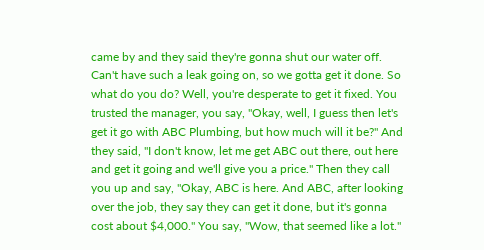came by and they said they're gonna shut our water off. Can't have such a leak going on, so we gotta get it done. So what do you do? Well, you're desperate to get it fixed. You trusted the manager, you say, "Okay, well, I guess then let's get it go with ABC Plumbing, but how much will it be?" And they said, "I don't know, let me get ABC out there, out here and get it going and we'll give you a price." Then they call you up and say, "Okay, ABC is here. And ABC, after looking over the job, they say they can get it done, but it's gonna cost about $4,000." You say, "Wow, that seemed like a lot."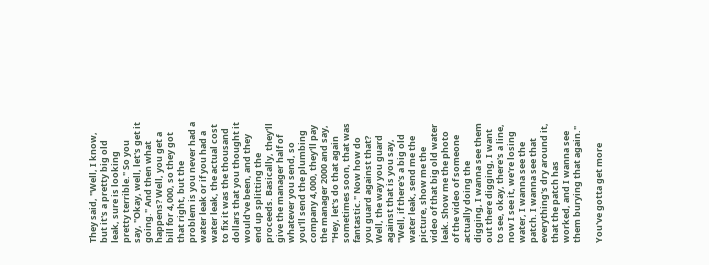They said, "Well, I know, but it's a pretty big old leak, sure is looking pretty terrible." So you say, "Okay, well, let's get it going." And then what happens? Well, you get a bill for 4,000, so they got that right, but the problem is you never had a water leak or if you had a water leak, the actual cost to fix it was the thousand dollars that you thought it would've been, and they end up splitting the proceeds. Basically, they'll give the manager half of whatever you send, so you'll send the plumbing company 4,000, they'll pay the manager 2000 and say, "Hey, let's do that again sometimes soon, that was fantastic." Now how do you guard against that? Well, the way you guard against that is you say, "Well, if there's a big old water leak, send me the picture, show me the video of that big old water leak. Show me the photo of the video of someone actually doing the digging, I wanna see them out there digging, I want to see, okay, there's a line, now I see it, we're losing water, I wanna see the patch. I wanna see that everything's dry around it, that the patch has worked, and I wanna see them burying that again."

You've gotta get more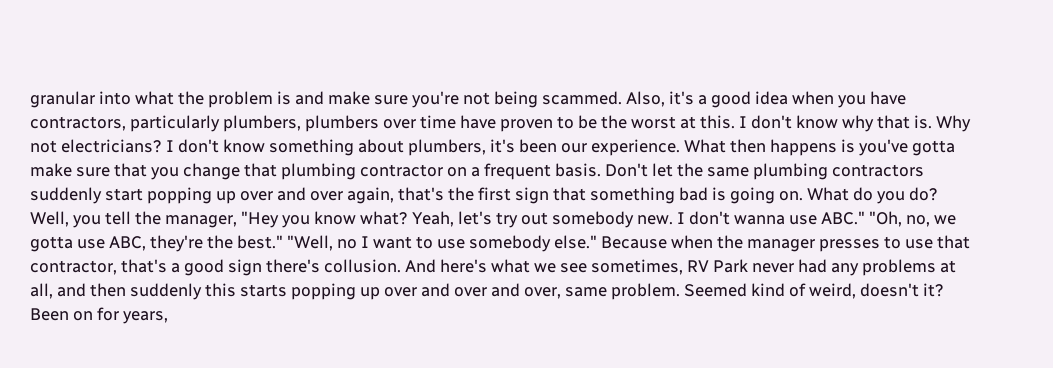granular into what the problem is and make sure you're not being scammed. Also, it's a good idea when you have contractors, particularly plumbers, plumbers over time have proven to be the worst at this. I don't know why that is. Why not electricians? I don't know something about plumbers, it's been our experience. What then happens is you've gotta make sure that you change that plumbing contractor on a frequent basis. Don't let the same plumbing contractors suddenly start popping up over and over again, that's the first sign that something bad is going on. What do you do? Well, you tell the manager, "Hey you know what? Yeah, let's try out somebody new. I don't wanna use ABC." "Oh, no, we gotta use ABC, they're the best." "Well, no I want to use somebody else." Because when the manager presses to use that contractor, that's a good sign there's collusion. And here's what we see sometimes, RV Park never had any problems at all, and then suddenly this starts popping up over and over and over, same problem. Seemed kind of weird, doesn't it? Been on for years,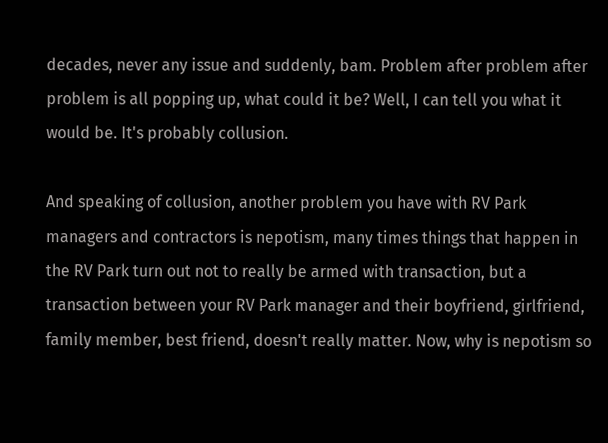decades, never any issue and suddenly, bam. Problem after problem after problem is all popping up, what could it be? Well, I can tell you what it would be. It's probably collusion.

And speaking of collusion, another problem you have with RV Park managers and contractors is nepotism, many times things that happen in the RV Park turn out not to really be armed with transaction, but a transaction between your RV Park manager and their boyfriend, girlfriend, family member, best friend, doesn't really matter. Now, why is nepotism so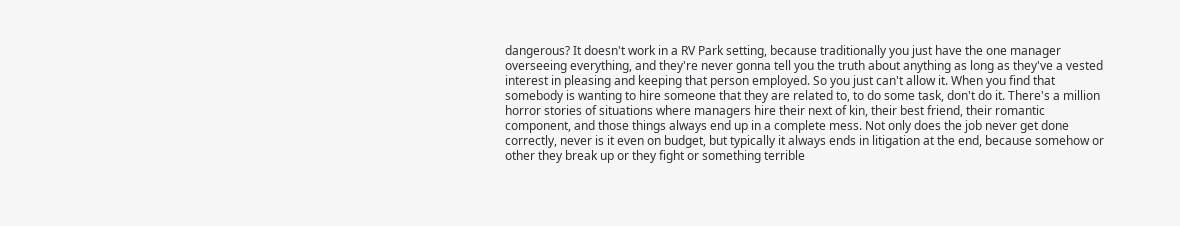dangerous? It doesn't work in a RV Park setting, because traditionally you just have the one manager overseeing everything, and they're never gonna tell you the truth about anything as long as they've a vested interest in pleasing and keeping that person employed. So you just can't allow it. When you find that somebody is wanting to hire someone that they are related to, to do some task, don't do it. There's a million horror stories of situations where managers hire their next of kin, their best friend, their romantic component, and those things always end up in a complete mess. Not only does the job never get done correctly, never is it even on budget, but typically it always ends in litigation at the end, because somehow or other they break up or they fight or something terrible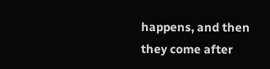happens, and then they come after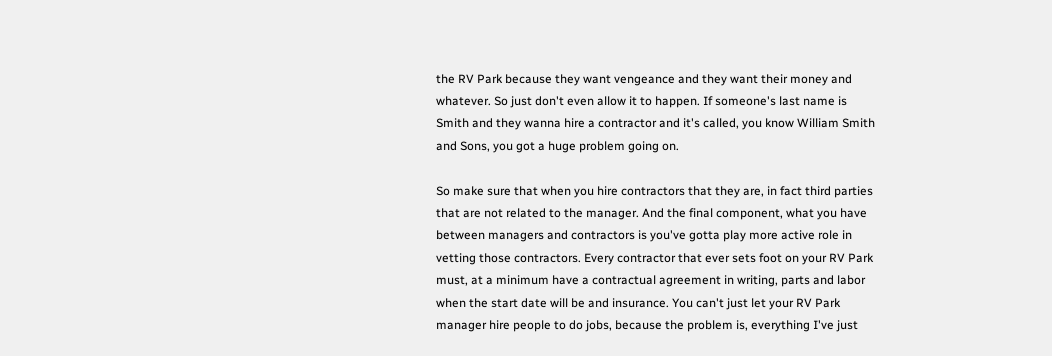the RV Park because they want vengeance and they want their money and whatever. So just don't even allow it to happen. If someone's last name is Smith and they wanna hire a contractor and it's called, you know William Smith and Sons, you got a huge problem going on.

So make sure that when you hire contractors that they are, in fact third parties that are not related to the manager. And the final component, what you have between managers and contractors is you've gotta play more active role in vetting those contractors. Every contractor that ever sets foot on your RV Park must, at a minimum have a contractual agreement in writing, parts and labor when the start date will be and insurance. You can't just let your RV Park manager hire people to do jobs, because the problem is, everything I've just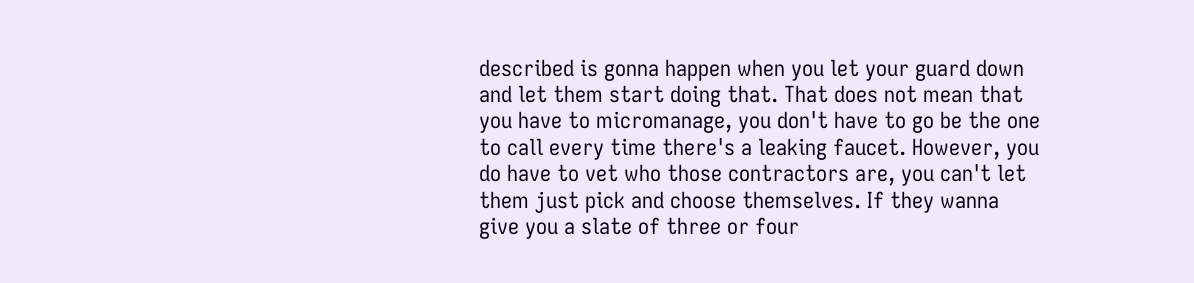described is gonna happen when you let your guard down and let them start doing that. That does not mean that you have to micromanage, you don't have to go be the one to call every time there's a leaking faucet. However, you do have to vet who those contractors are, you can't let them just pick and choose themselves. If they wanna give you a slate of three or four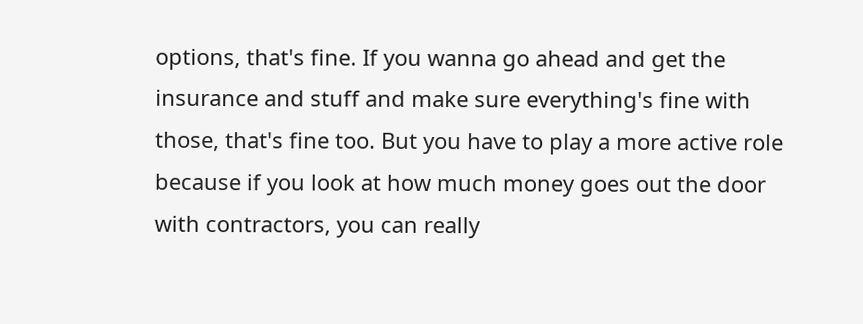options, that's fine. If you wanna go ahead and get the insurance and stuff and make sure everything's fine with those, that's fine too. But you have to play a more active role because if you look at how much money goes out the door with contractors, you can really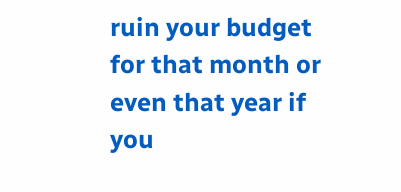ruin your budget for that month or even that year if you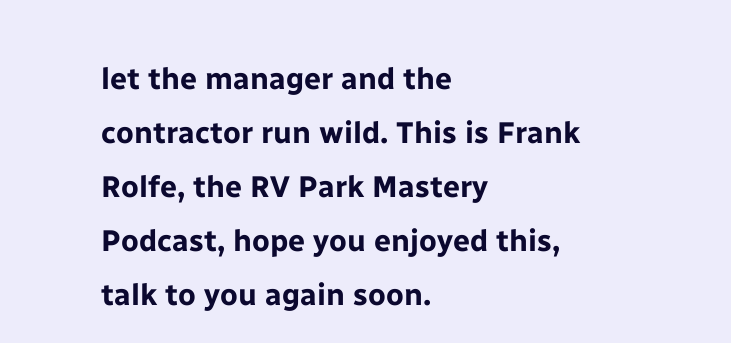let the manager and the contractor run wild. This is Frank Rolfe, the RV Park Mastery Podcast, hope you enjoyed this, talk to you again soon.